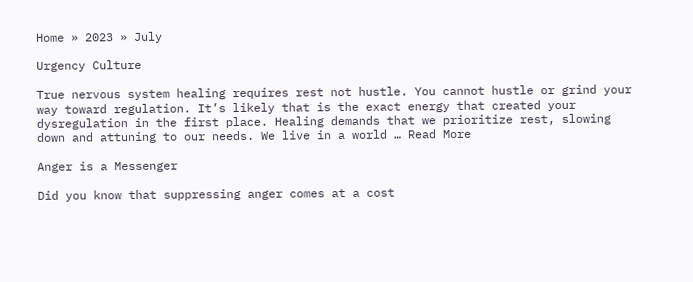Home » 2023 » July

Urgency Culture

True nervous system healing requires rest not hustle. You cannot hustle or grind your way toward regulation. It’s likely that is the exact energy that created your dysregulation in the first place. Healing demands that we prioritize rest, slowing down and attuning to our needs. We live in a world … Read More

Anger is a Messenger

Did you know that suppressing anger comes at a cost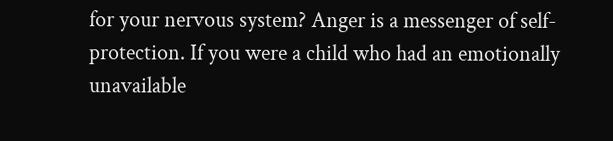for your nervous system? Anger is a messenger of self-protection. If you were a child who had an emotionally unavailable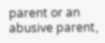parent or an abusive parent,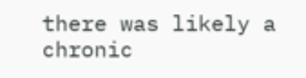there was likely a chronic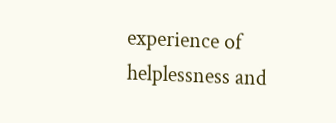experience of helplessness and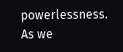powerlessness. As we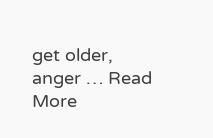get older, anger … Read More